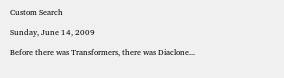Custom Search

Sunday, June 14, 2009

Before there was Transformers, there was Diaclone...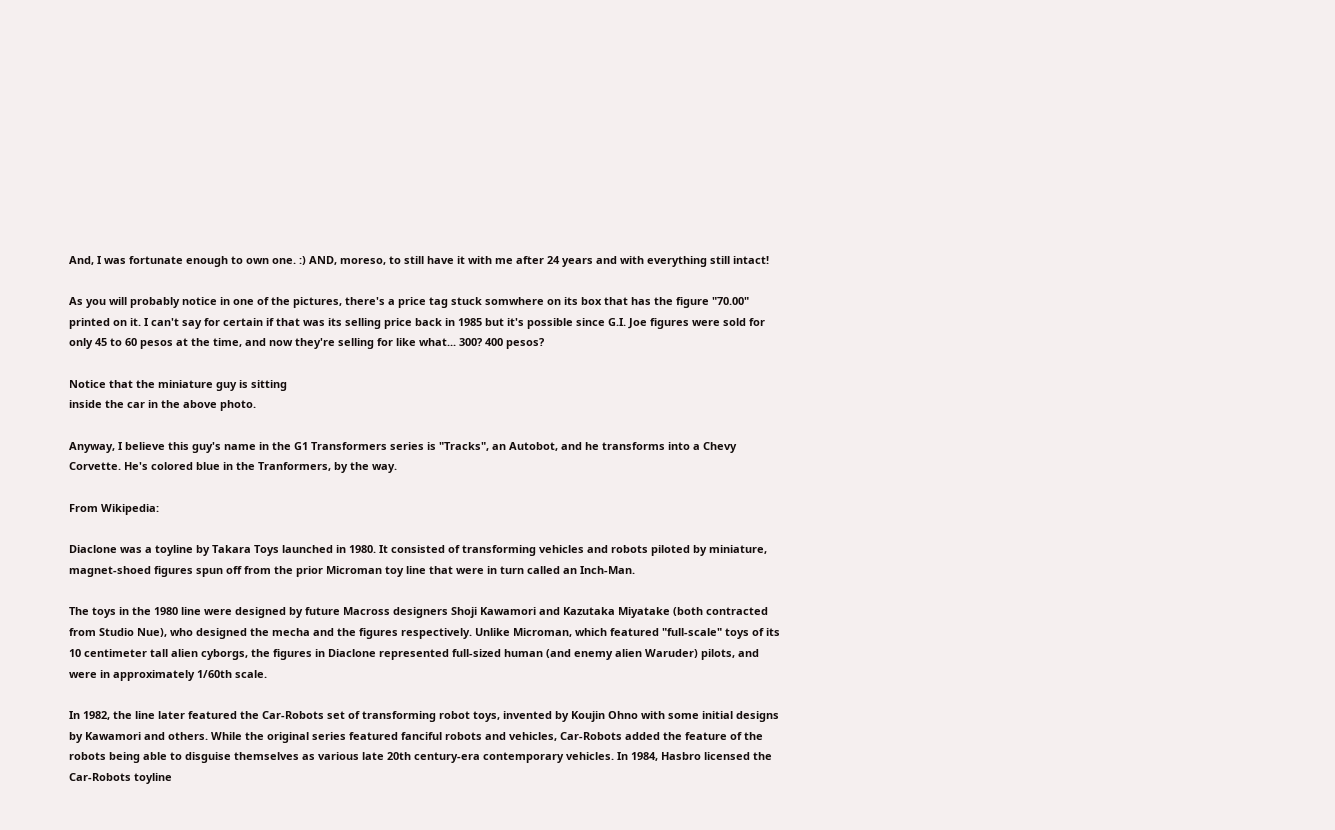And, I was fortunate enough to own one. :) AND, moreso, to still have it with me after 24 years and with everything still intact!

As you will probably notice in one of the pictures, there's a price tag stuck somwhere on its box that has the figure "70.00" printed on it. I can't say for certain if that was its selling price back in 1985 but it's possible since G.I. Joe figures were sold for only 45 to 60 pesos at the time, and now they're selling for like what... 300? 400 pesos?

Notice that the miniature guy is sitting
inside the car in the above photo.

Anyway, I believe this guy's name in the G1 Transformers series is "Tracks", an Autobot, and he transforms into a Chevy Corvette. He's colored blue in the Tranformers, by the way.

From Wikipedia:

Diaclone was a toyline by Takara Toys launched in 1980. It consisted of transforming vehicles and robots piloted by miniature, magnet-shoed figures spun off from the prior Microman toy line that were in turn called an Inch-Man.

The toys in the 1980 line were designed by future Macross designers Shoji Kawamori and Kazutaka Miyatake (both contracted from Studio Nue), who designed the mecha and the figures respectively. Unlike Microman, which featured "full-scale" toys of its 10 centimeter tall alien cyborgs, the figures in Diaclone represented full-sized human (and enemy alien Waruder) pilots, and were in approximately 1/60th scale.

In 1982, the line later featured the Car-Robots set of transforming robot toys, invented by Koujin Ohno with some initial designs by Kawamori and others. While the original series featured fanciful robots and vehicles, Car-Robots added the feature of the robots being able to disguise themselves as various late 20th century-era contemporary vehicles. In 1984, Hasbro licensed the Car-Robots toyline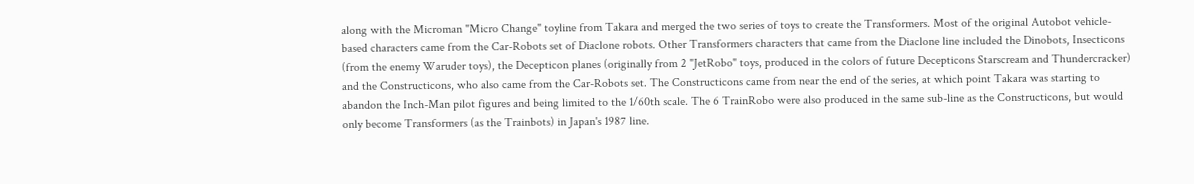along with the Microman "Micro Change" toyline from Takara and merged the two series of toys to create the Transformers. Most of the original Autobot vehicle-based characters came from the Car-Robots set of Diaclone robots. Other Transformers characters that came from the Diaclone line included the Dinobots, Insecticons (from the enemy Waruder toys), the Decepticon planes (originally from 2 "JetRobo" toys, produced in the colors of future Decepticons Starscream and Thundercracker) and the Constructicons, who also came from the Car-Robots set. The Constructicons came from near the end of the series, at which point Takara was starting to abandon the Inch-Man pilot figures and being limited to the 1/60th scale. The 6 TrainRobo were also produced in the same sub-line as the Constructicons, but would only become Transformers (as the Trainbots) in Japan's 1987 line.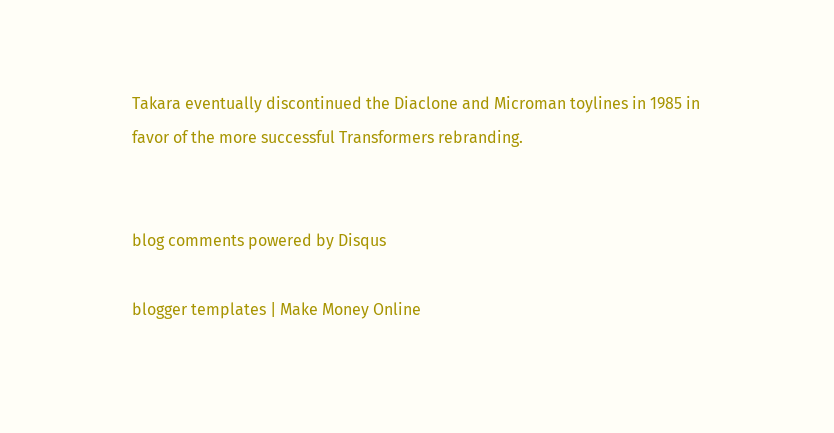Takara eventually discontinued the Diaclone and Microman toylines in 1985 in favor of the more successful Transformers rebranding.


blog comments powered by Disqus

blogger templates | Make Money Online